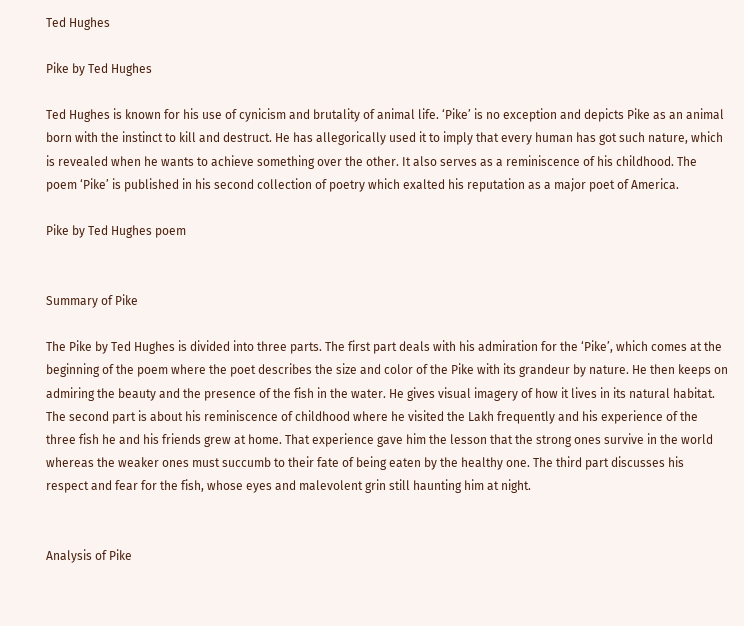Ted Hughes

Pike by Ted Hughes

Ted Hughes is known for his use of cynicism and brutality of animal life. ‘Pike’ is no exception and depicts Pike as an animal born with the instinct to kill and destruct. He has allegorically used it to imply that every human has got such nature, which is revealed when he wants to achieve something over the other. It also serves as a reminiscence of his childhood. The poem ‘Pike’ is published in his second collection of poetry which exalted his reputation as a major poet of America.

Pike by Ted Hughes poem


Summary of Pike

The Pike by Ted Hughes is divided into three parts. The first part deals with his admiration for the ‘Pike’, which comes at the beginning of the poem where the poet describes the size and color of the Pike with its grandeur by nature. He then keeps on admiring the beauty and the presence of the fish in the water. He gives visual imagery of how it lives in its natural habitat. The second part is about his reminiscence of childhood where he visited the Lakh frequently and his experience of the three fish he and his friends grew at home. That experience gave him the lesson that the strong ones survive in the world whereas the weaker ones must succumb to their fate of being eaten by the healthy one. The third part discusses his respect and fear for the fish, whose eyes and malevolent grin still haunting him at night.


Analysis of Pike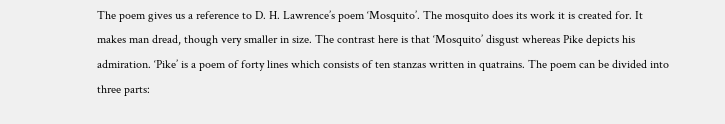The poem gives us a reference to D. H. Lawrence’s poem ‘Mosquito’. The mosquito does its work it is created for. It makes man dread, though very smaller in size. The contrast here is that ‘Mosquito’ disgust whereas Pike depicts his admiration. ‘Pike’ is a poem of forty lines which consists of ten stanzas written in quatrains. The poem can be divided into three parts: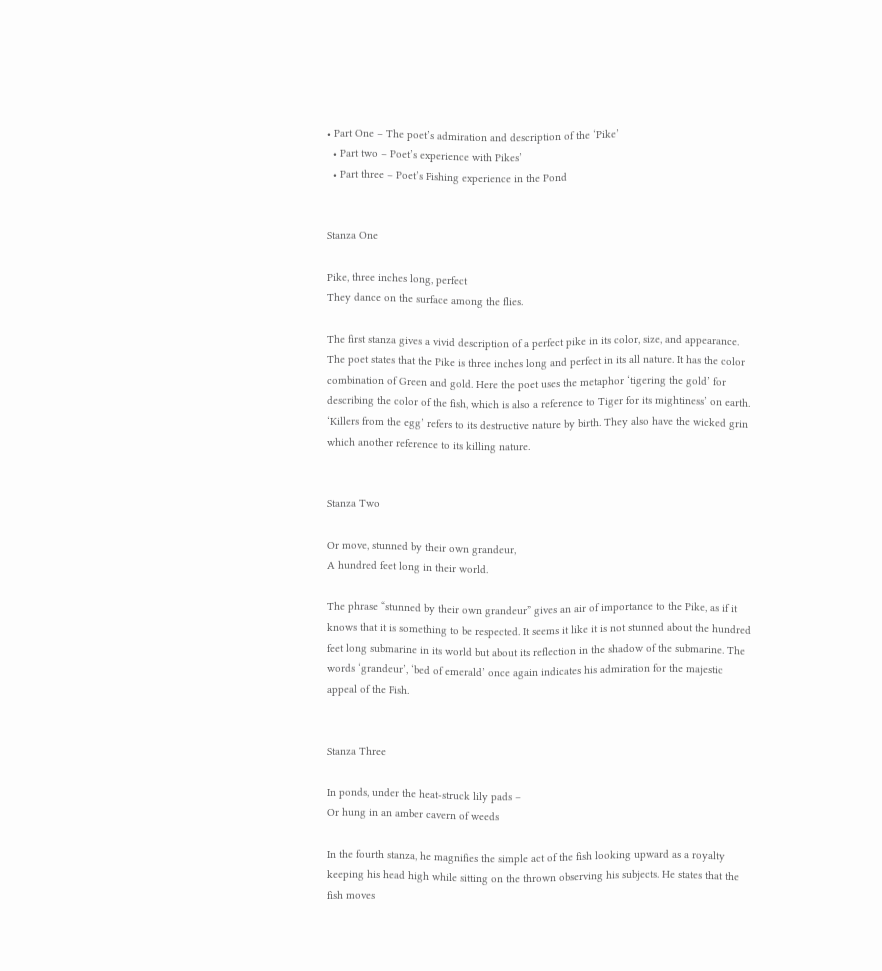• Part One – The poet’s admiration and description of the ‘Pike’
  • Part two – Poet’s experience with Pikes’
  • Part three – Poet’s Fishing experience in the Pond


Stanza One

Pike, three inches long, perfect
They dance on the surface among the flies.

The first stanza gives a vivid description of a perfect pike in its color, size, and appearance. The poet states that the Pike is three inches long and perfect in its all nature. It has the color combination of Green and gold. Here the poet uses the metaphor ‘tigering the gold’ for describing the color of the fish, which is also a reference to Tiger for its mightiness’ on earth. ‘Killers from the egg’ refers to its destructive nature by birth. They also have the wicked grin which another reference to its killing nature.


Stanza Two

Or move, stunned by their own grandeur,
A hundred feet long in their world.

The phrase “stunned by their own grandeur” gives an air of importance to the Pike, as if it knows that it is something to be respected. It seems it like it is not stunned about the hundred feet long submarine in its world but about its reflection in the shadow of the submarine. The words ‘grandeur’, ‘bed of emerald’ once again indicates his admiration for the majestic appeal of the Fish.


Stanza Three

In ponds, under the heat-struck lily pads –
Or hung in an amber cavern of weeds

In the fourth stanza, he magnifies the simple act of the fish looking upward as a royalty keeping his head high while sitting on the thrown observing his subjects. He states that the fish moves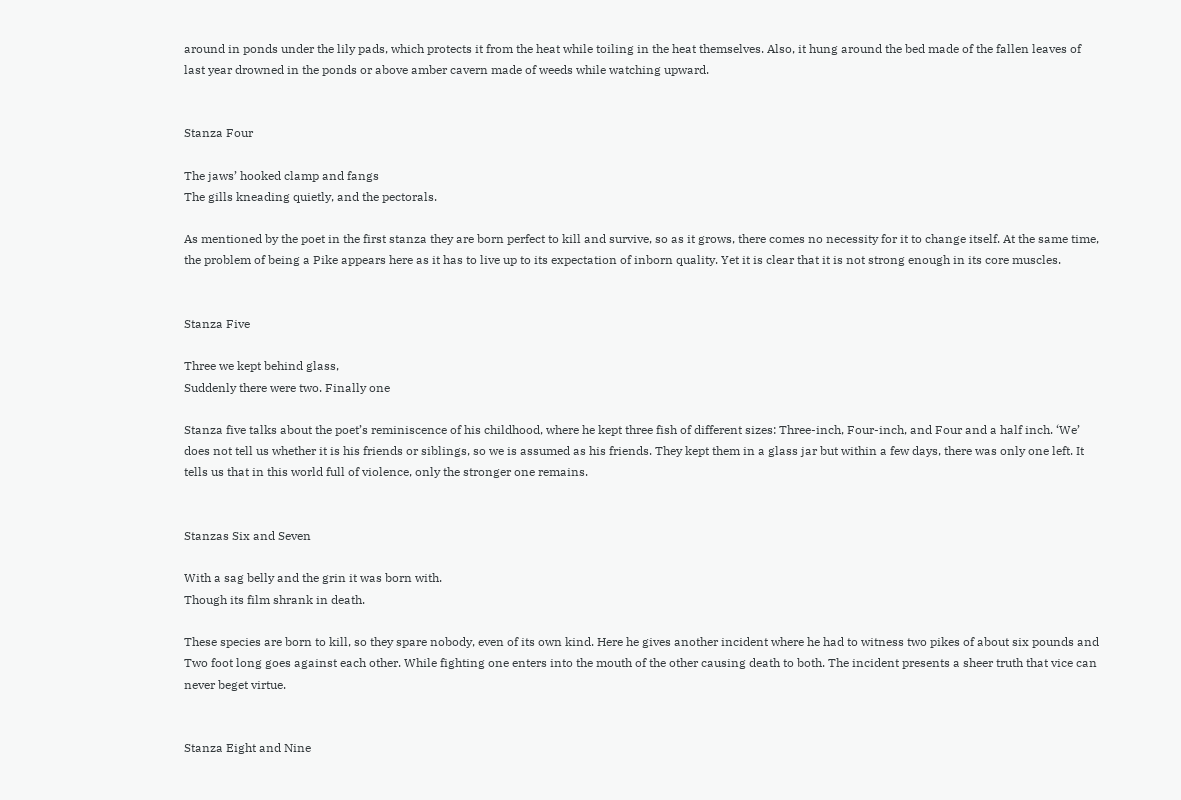around in ponds under the lily pads, which protects it from the heat while toiling in the heat themselves. Also, it hung around the bed made of the fallen leaves of last year drowned in the ponds or above amber cavern made of weeds while watching upward.


Stanza Four

The jaws’ hooked clamp and fangs
The gills kneading quietly, and the pectorals.

As mentioned by the poet in the first stanza they are born perfect to kill and survive, so as it grows, there comes no necessity for it to change itself. At the same time, the problem of being a Pike appears here as it has to live up to its expectation of inborn quality. Yet it is clear that it is not strong enough in its core muscles.


Stanza Five

Three we kept behind glass,
Suddenly there were two. Finally one

Stanza five talks about the poet’s reminiscence of his childhood, where he kept three fish of different sizes: Three-inch, Four-inch, and Four and a half inch. ‘We’ does not tell us whether it is his friends or siblings, so we is assumed as his friends. They kept them in a glass jar but within a few days, there was only one left. It tells us that in this world full of violence, only the stronger one remains.


Stanzas Six and Seven

With a sag belly and the grin it was born with.
Though its film shrank in death.

These species are born to kill, so they spare nobody, even of its own kind. Here he gives another incident where he had to witness two pikes of about six pounds and Two foot long goes against each other. While fighting one enters into the mouth of the other causing death to both. The incident presents a sheer truth that vice can never beget virtue.


Stanza Eight and Nine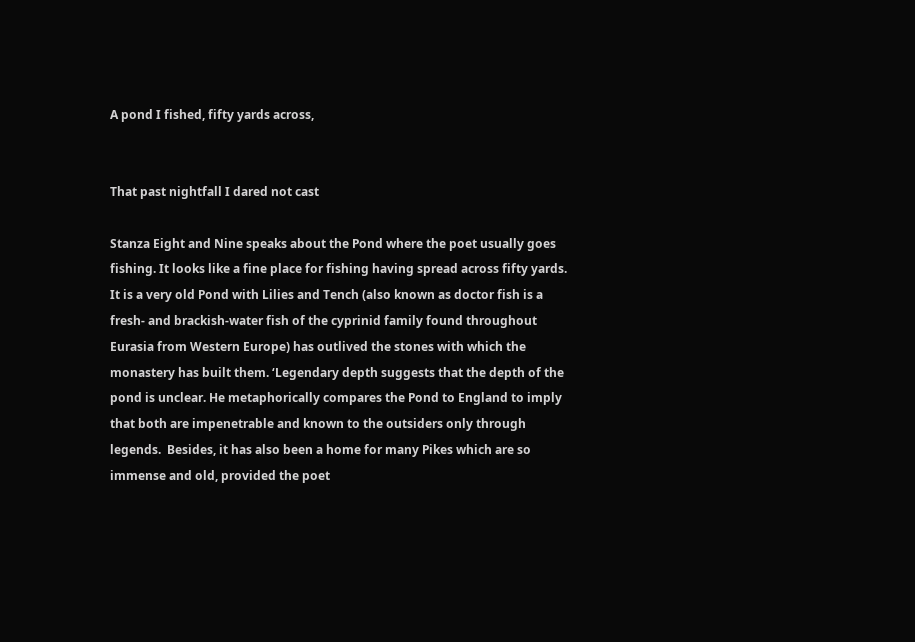A pond I fished, fifty yards across,


That past nightfall I dared not cast

Stanza Eight and Nine speaks about the Pond where the poet usually goes fishing. It looks like a fine place for fishing having spread across fifty yards. It is a very old Pond with Lilies and Tench (also known as doctor fish is a fresh- and brackish-water fish of the cyprinid family found throughout Eurasia from Western Europe) has outlived the stones with which the monastery has built them. ‘Legendary depth suggests that the depth of the pond is unclear. He metaphorically compares the Pond to England to imply that both are impenetrable and known to the outsiders only through legends.  Besides, it has also been a home for many Pikes which are so immense and old, provided the poet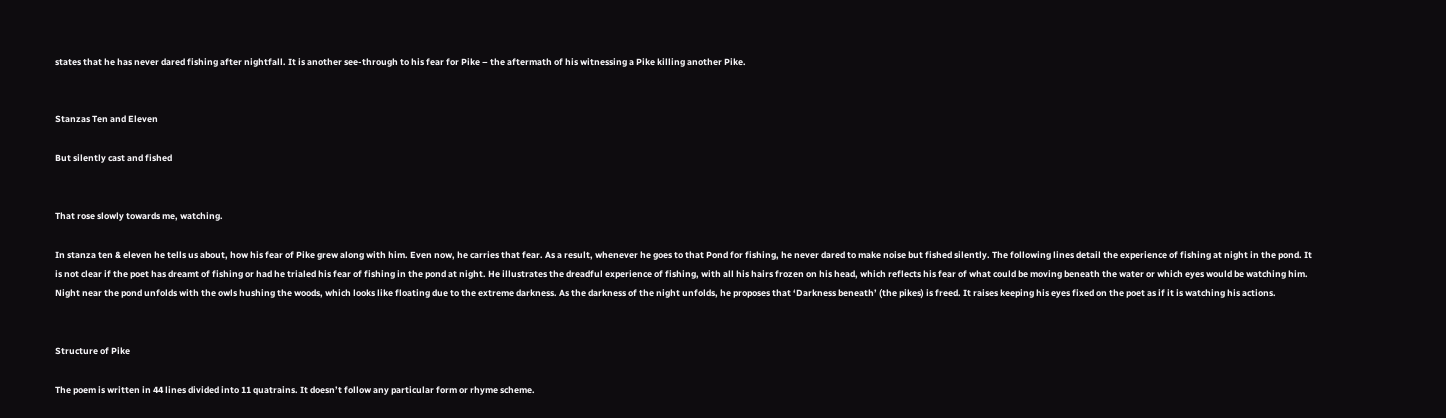states that he has never dared fishing after nightfall. It is another see-through to his fear for Pike – the aftermath of his witnessing a Pike killing another Pike.


Stanzas Ten and Eleven

But silently cast and fished


That rose slowly towards me, watching.

In stanza ten & eleven he tells us about, how his fear of Pike grew along with him. Even now, he carries that fear. As a result, whenever he goes to that Pond for fishing, he never dared to make noise but fished silently. The following lines detail the experience of fishing at night in the pond. It is not clear if the poet has dreamt of fishing or had he trialed his fear of fishing in the pond at night. He illustrates the dreadful experience of fishing, with all his hairs frozen on his head, which reflects his fear of what could be moving beneath the water or which eyes would be watching him. Night near the pond unfolds with the owls hushing the woods, which looks like floating due to the extreme darkness. As the darkness of the night unfolds, he proposes that ‘Darkness beneath’ (the pikes) is freed. It raises keeping his eyes fixed on the poet as if it is watching his actions.


Structure of Pike

The poem is written in 44 lines divided into 11 quatrains. It doesn’t follow any particular form or rhyme scheme.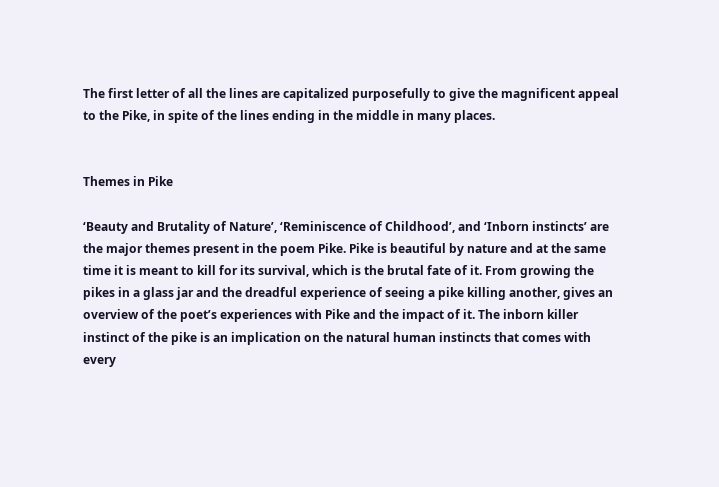The first letter of all the lines are capitalized purposefully to give the magnificent appeal to the Pike, in spite of the lines ending in the middle in many places.


Themes in Pike

‘Beauty and Brutality of Nature’, ‘Reminiscence of Childhood’, and ‘Inborn instincts’ are the major themes present in the poem Pike. Pike is beautiful by nature and at the same time it is meant to kill for its survival, which is the brutal fate of it. From growing the pikes in a glass jar and the dreadful experience of seeing a pike killing another, gives an overview of the poet’s experiences with Pike and the impact of it. The inborn killer instinct of the pike is an implication on the natural human instincts that comes with every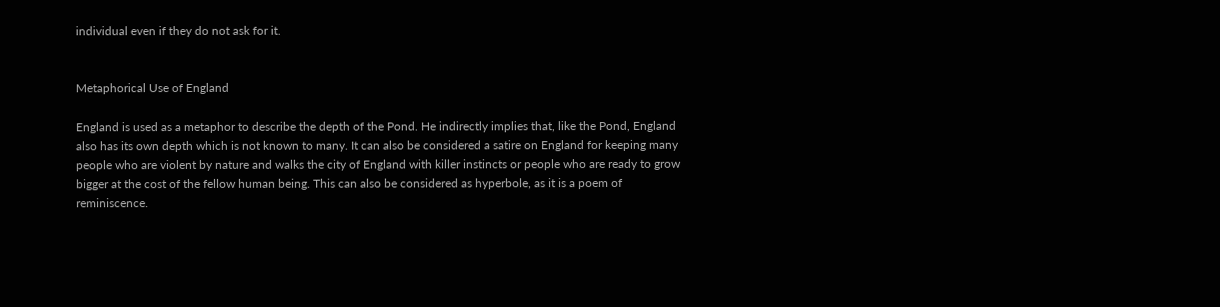individual even if they do not ask for it.


Metaphorical Use of England

England is used as a metaphor to describe the depth of the Pond. He indirectly implies that, like the Pond, England also has its own depth which is not known to many. It can also be considered a satire on England for keeping many people who are violent by nature and walks the city of England with killer instincts or people who are ready to grow bigger at the cost of the fellow human being. This can also be considered as hyperbole, as it is a poem of reminiscence.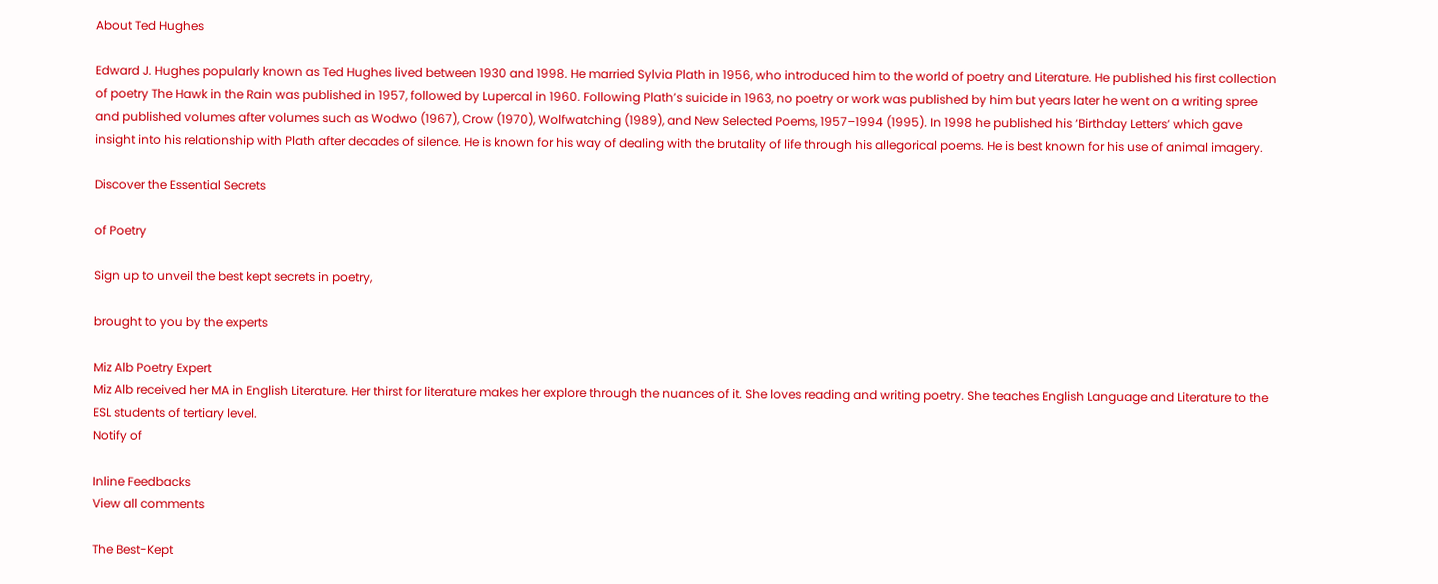About Ted Hughes

Edward J. Hughes popularly known as Ted Hughes lived between 1930 and 1998. He married Sylvia Plath in 1956, who introduced him to the world of poetry and Literature. He published his first collection of poetry The Hawk in the Rain was published in 1957, followed by Lupercal in 1960. Following Plath’s suicide in 1963, no poetry or work was published by him but years later he went on a writing spree and published volumes after volumes such as Wodwo (1967), Crow (1970), Wolfwatching (1989), and New Selected Poems, 1957–1994 (1995). In 1998 he published his ‘Birthday Letters’ which gave insight into his relationship with Plath after decades of silence. He is known for his way of dealing with the brutality of life through his allegorical poems. He is best known for his use of animal imagery.

Discover the Essential Secrets

of Poetry

Sign up to unveil the best kept secrets in poetry,

brought to you by the experts

Miz Alb Poetry Expert
Miz Alb received her MA in English Literature. Her thirst for literature makes her explore through the nuances of it. She loves reading and writing poetry. She teaches English Language and Literature to the ESL students of tertiary level.
Notify of

Inline Feedbacks
View all comments

The Best-Kept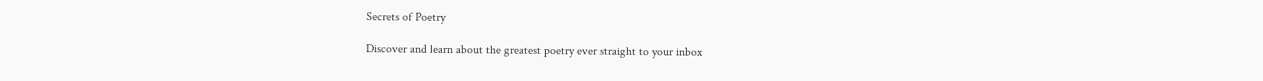Secrets of Poetry

Discover and learn about the greatest poetry ever straight to your inbox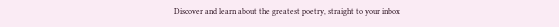Discover and learn about the greatest poetry, straight to your inbox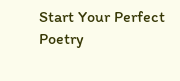Start Your Perfect Poetry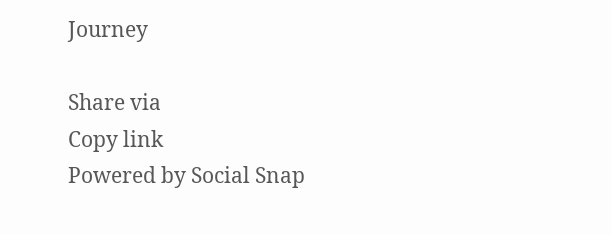Journey

Share via
Copy link
Powered by Social Snap